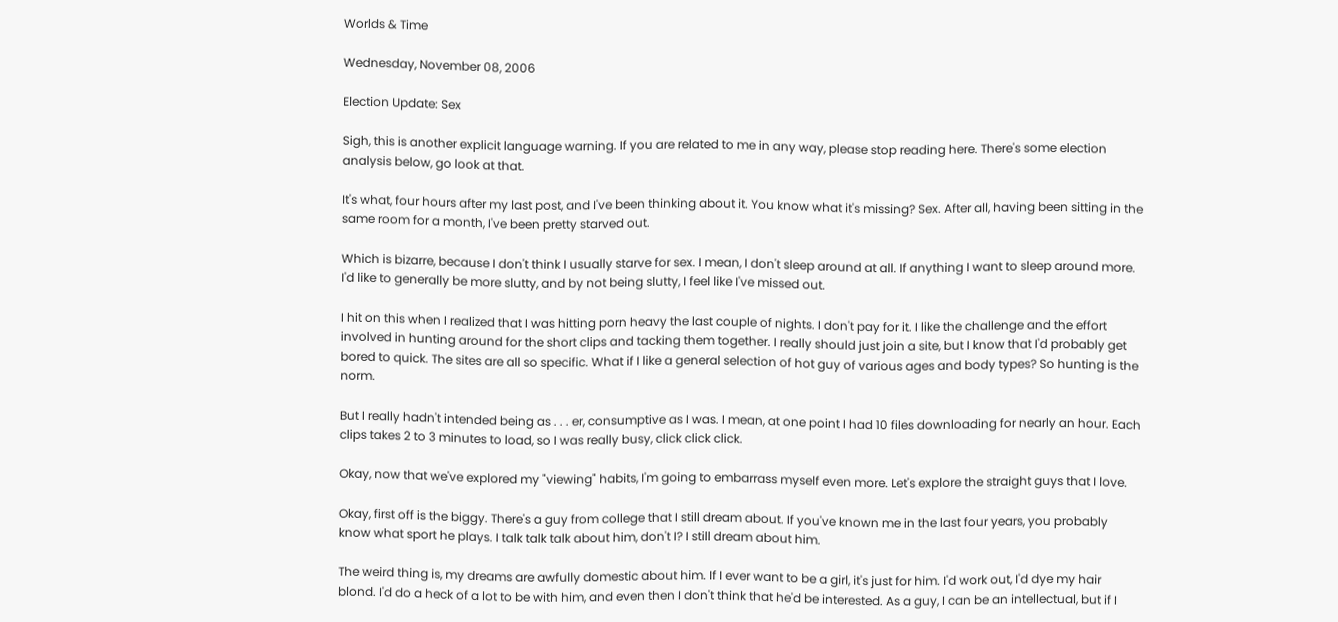Worlds & Time

Wednesday, November 08, 2006

Election Update: Sex

Sigh, this is another explicit language warning. If you are related to me in any way, please stop reading here. There's some election analysis below, go look at that.

It's what, four hours after my last post, and I've been thinking about it. You know what it's missing? Sex. After all, having been sitting in the same room for a month, I've been pretty starved out.

Which is bizarre, because I don't think I usually starve for sex. I mean, I don't sleep around at all. If anything I want to sleep around more. I'd like to generally be more slutty, and by not being slutty, I feel like I've missed out.

I hit on this when I realized that I was hitting porn heavy the last couple of nights. I don't pay for it. I like the challenge and the effort involved in hunting around for the short clips and tacking them together. I really should just join a site, but I know that I'd probably get bored to quick. The sites are all so specific. What if I like a general selection of hot guy of various ages and body types? So hunting is the norm.

But I really hadn't intended being as . . . er, consumptive as I was. I mean, at one point I had 10 files downloading for nearly an hour. Each clips takes 2 to 3 minutes to load, so I was really busy, click click click.

Okay, now that we've explored my "viewing" habits, I'm going to embarrass myself even more. Let's explore the straight guys that I love.

Okay, first off is the biggy. There's a guy from college that I still dream about. If you've known me in the last four years, you probably know what sport he plays. I talk talk talk about him, don't I? I still dream about him.

The weird thing is, my dreams are awfully domestic about him. If I ever want to be a girl, it's just for him. I'd work out, I'd dye my hair blond. I'd do a heck of a lot to be with him, and even then I don't think that he'd be interested. As a guy, I can be an intellectual, but if I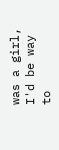was a girl, I'd be way to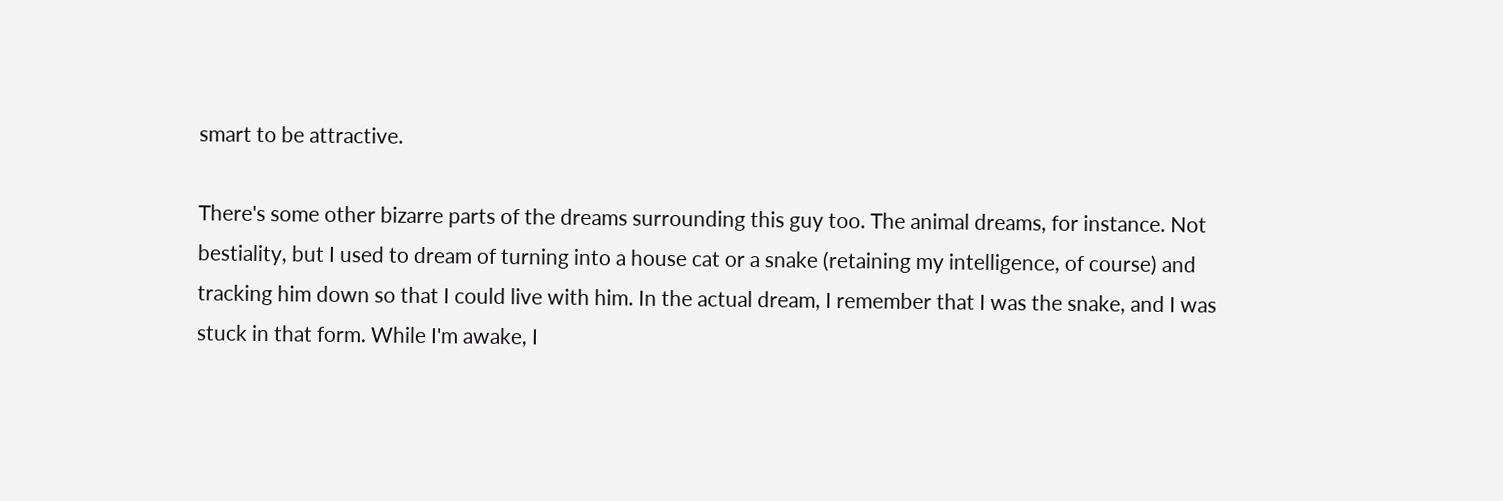smart to be attractive.

There's some other bizarre parts of the dreams surrounding this guy too. The animal dreams, for instance. Not bestiality, but I used to dream of turning into a house cat or a snake (retaining my intelligence, of course) and tracking him down so that I could live with him. In the actual dream, I remember that I was the snake, and I was stuck in that form. While I'm awake, I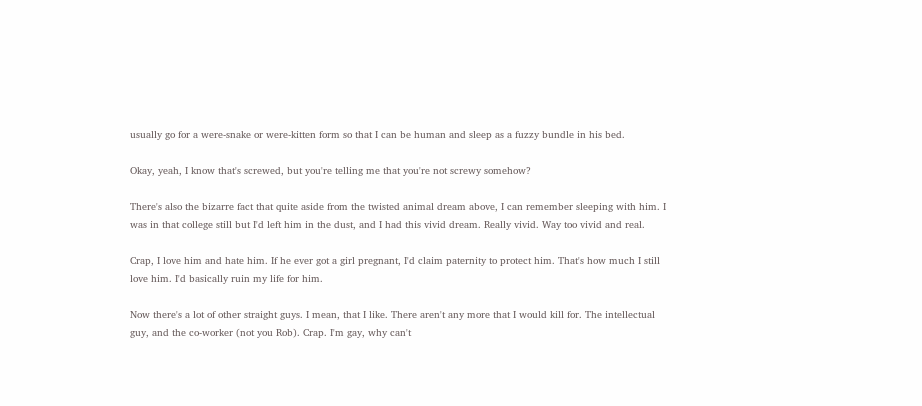usually go for a were-snake or were-kitten form so that I can be human and sleep as a fuzzy bundle in his bed.

Okay, yeah, I know that's screwed, but you're telling me that you're not screwy somehow?

There's also the bizarre fact that quite aside from the twisted animal dream above, I can remember sleeping with him. I was in that college still but I'd left him in the dust, and I had this vivid dream. Really vivid. Way too vivid and real.

Crap, I love him and hate him. If he ever got a girl pregnant, I'd claim paternity to protect him. That's how much I still love him. I'd basically ruin my life for him.

Now there's a lot of other straight guys. I mean, that I like. There aren't any more that I would kill for. The intellectual guy, and the co-worker (not you Rob). Crap. I'm gay, why can't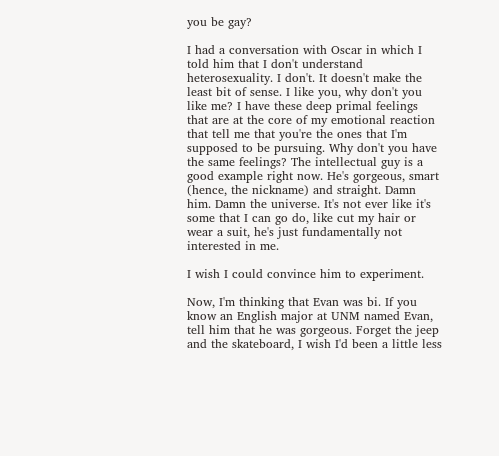you be gay?

I had a conversation with Oscar in which I told him that I don't understand heterosexuality. I don't. It doesn't make the least bit of sense. I like you, why don't you like me? I have these deep primal feelings that are at the core of my emotional reaction that tell me that you're the ones that I'm supposed to be pursuing. Why don't you have the same feelings? The intellectual guy is a good example right now. He's gorgeous, smart (hence, the nickname) and straight. Damn him. Damn the universe. It's not ever like it's some that I can go do, like cut my hair or wear a suit, he's just fundamentally not interested in me.

I wish I could convince him to experiment.

Now, I'm thinking that Evan was bi. If you know an English major at UNM named Evan, tell him that he was gorgeous. Forget the jeep and the skateboard, I wish I'd been a little less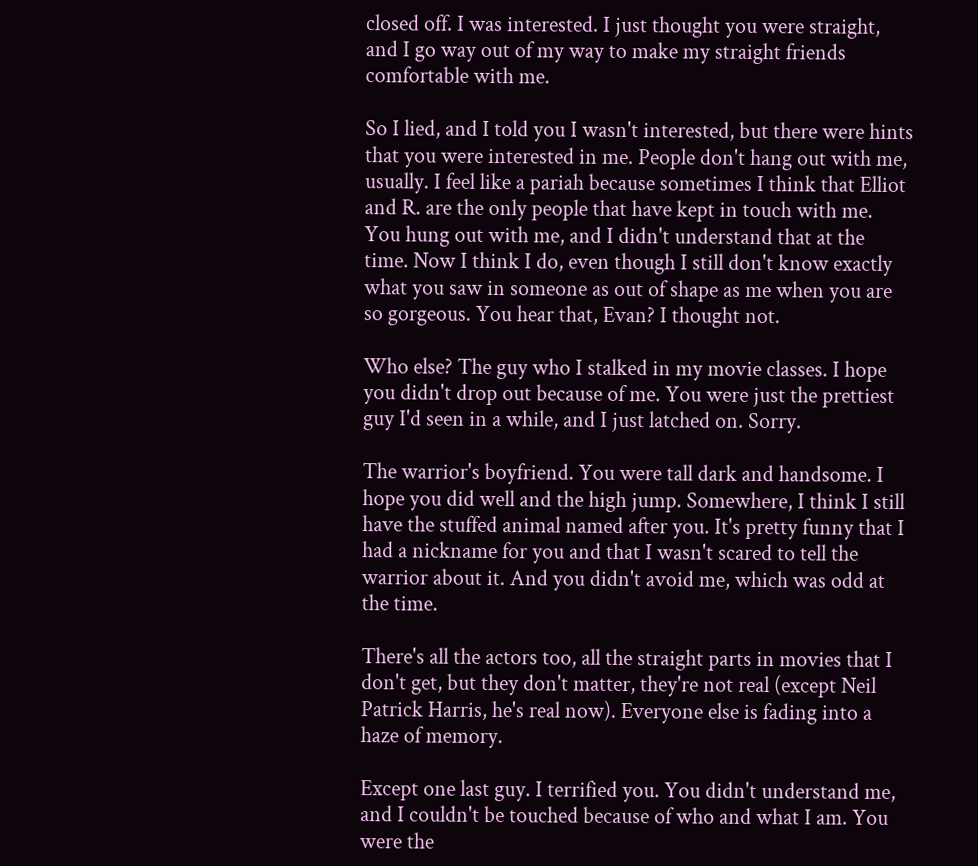closed off. I was interested. I just thought you were straight, and I go way out of my way to make my straight friends comfortable with me.

So I lied, and I told you I wasn't interested, but there were hints that you were interested in me. People don't hang out with me, usually. I feel like a pariah because sometimes I think that Elliot and R. are the only people that have kept in touch with me. You hung out with me, and I didn't understand that at the time. Now I think I do, even though I still don't know exactly what you saw in someone as out of shape as me when you are so gorgeous. You hear that, Evan? I thought not.

Who else? The guy who I stalked in my movie classes. I hope you didn't drop out because of me. You were just the prettiest guy I'd seen in a while, and I just latched on. Sorry.

The warrior's boyfriend. You were tall dark and handsome. I hope you did well and the high jump. Somewhere, I think I still have the stuffed animal named after you. It's pretty funny that I had a nickname for you and that I wasn't scared to tell the warrior about it. And you didn't avoid me, which was odd at the time.

There's all the actors too, all the straight parts in movies that I don't get, but they don't matter, they're not real (except Neil Patrick Harris, he's real now). Everyone else is fading into a haze of memory.

Except one last guy. I terrified you. You didn't understand me, and I couldn't be touched because of who and what I am. You were the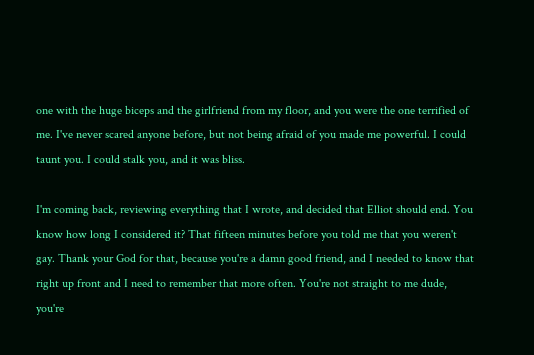one with the huge biceps and the girlfriend from my floor, and you were the one terrified of me. I've never scared anyone before, but not being afraid of you made me powerful. I could taunt you. I could stalk you, and it was bliss.

I'm coming back, reviewing everything that I wrote, and decided that Elliot should end. You know how long I considered it? That fifteen minutes before you told me that you weren't gay. Thank your God for that, because you're a damn good friend, and I needed to know that right up front and I need to remember that more often. You're not straight to me dude, you're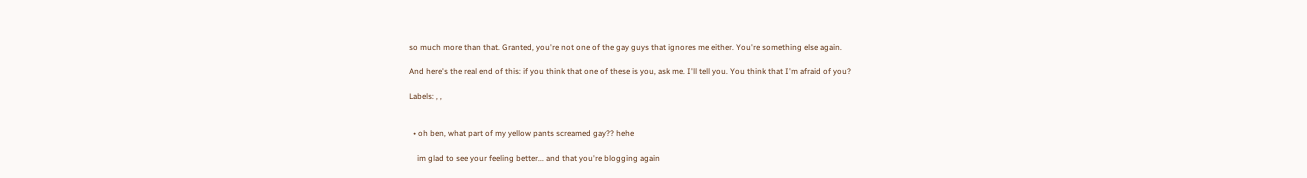so much more than that. Granted, you're not one of the gay guys that ignores me either. You're something else again.

And here's the real end of this: if you think that one of these is you, ask me. I'll tell you. You think that I'm afraid of you?

Labels: , ,


  • oh ben, what part of my yellow pants screamed gay?? hehe

    im glad to see your feeling better... and that you're blogging again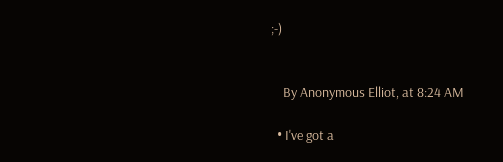;-)


    By Anonymous Elliot, at 8:24 AM

  • I've got a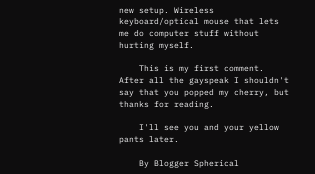new setup. Wireless keyboard/optical mouse that lets me do computer stuff without hurting myself.

    This is my first comment. After all the gayspeak I shouldn't say that you popped my cherry, but thanks for reading.

    I'll see you and your yellow pants later.

    By Blogger Spherical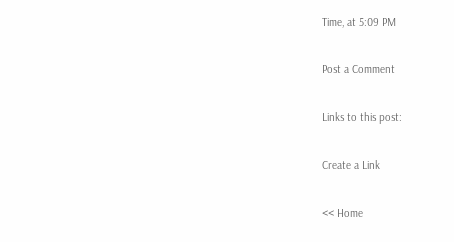Time, at 5:09 PM

Post a Comment

Links to this post:

Create a Link

<< Home